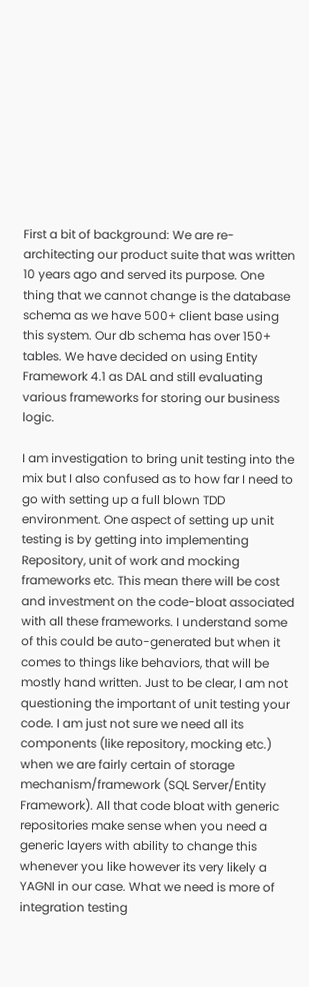First a bit of background: We are re-architecting our product suite that was written 10 years ago and served its purpose. One thing that we cannot change is the database schema as we have 500+ client base using this system. Our db schema has over 150+ tables. We have decided on using Entity Framework 4.1 as DAL and still evaluating various frameworks for storing our business logic.

I am investigation to bring unit testing into the mix but I also confused as to how far I need to go with setting up a full blown TDD environment. One aspect of setting up unit testing is by getting into implementing Repository, unit of work and mocking frameworks etc. This mean there will be cost and investment on the code-bloat associated with all these frameworks. I understand some of this could be auto-generated but when it comes to things like behaviors, that will be mostly hand written. Just to be clear, I am not questioning the important of unit testing your code. I am just not sure we need all its components (like repository, mocking etc.) when we are fairly certain of storage mechanism/framework (SQL Server/Entity Framework). All that code bloat with generic repositories make sense when you need a generic layers with ability to change this whenever you like however its very likely a YAGNI in our case. What we need is more of integration testing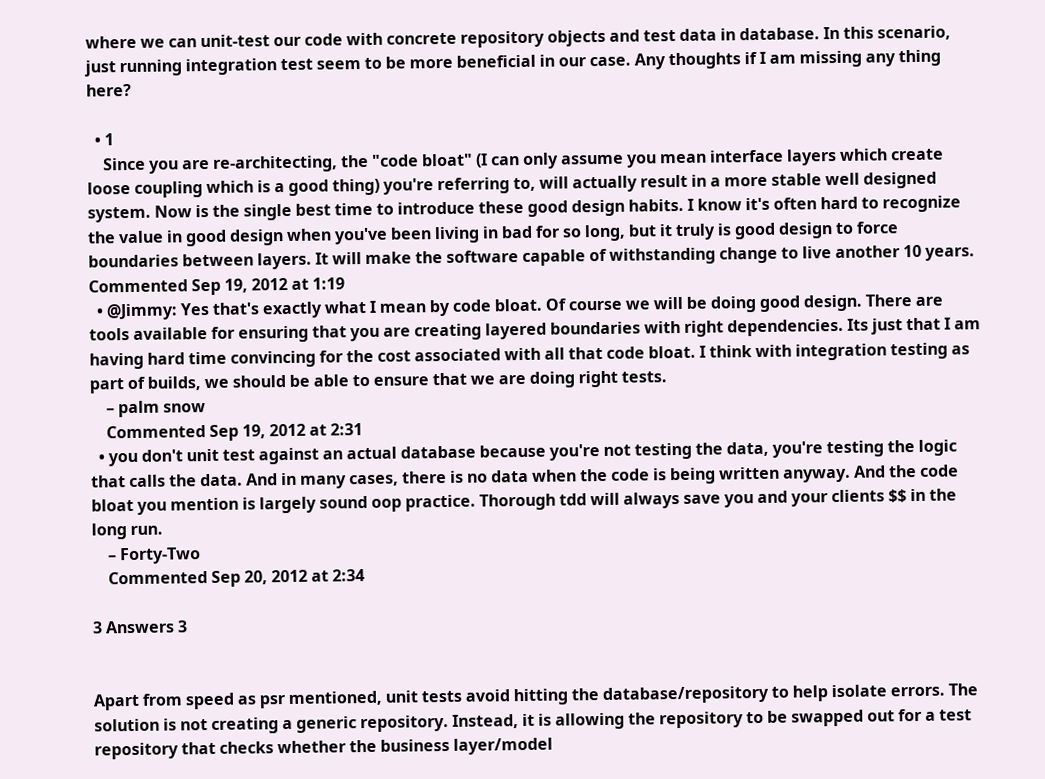where we can unit-test our code with concrete repository objects and test data in database. In this scenario, just running integration test seem to be more beneficial in our case. Any thoughts if I am missing any thing here?

  • 1
    Since you are re-architecting, the "code bloat" (I can only assume you mean interface layers which create loose coupling which is a good thing) you're referring to, will actually result in a more stable well designed system. Now is the single best time to introduce these good design habits. I know it's often hard to recognize the value in good design when you've been living in bad for so long, but it truly is good design to force boundaries between layers. It will make the software capable of withstanding change to live another 10 years. Commented Sep 19, 2012 at 1:19
  • @Jimmy: Yes that's exactly what I mean by code bloat. Of course we will be doing good design. There are tools available for ensuring that you are creating layered boundaries with right dependencies. Its just that I am having hard time convincing for the cost associated with all that code bloat. I think with integration testing as part of builds, we should be able to ensure that we are doing right tests.
    – palm snow
    Commented Sep 19, 2012 at 2:31
  • you don't unit test against an actual database because you're not testing the data, you're testing the logic that calls the data. And in many cases, there is no data when the code is being written anyway. And the code bloat you mention is largely sound oop practice. Thorough tdd will always save you and your clients $$ in the long run.
    – Forty-Two
    Commented Sep 20, 2012 at 2:34

3 Answers 3


Apart from speed as psr mentioned, unit tests avoid hitting the database/repository to help isolate errors. The solution is not creating a generic repository. Instead, it is allowing the repository to be swapped out for a test repository that checks whether the business layer/model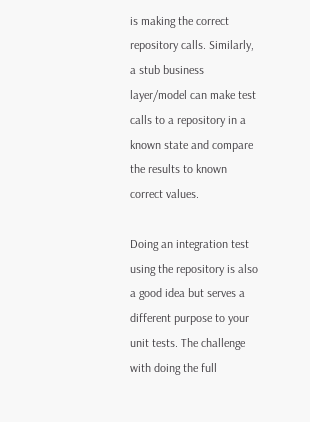is making the correct repository calls. Similarly, a stub business layer/model can make test calls to a repository in a known state and compare the results to known correct values.

Doing an integration test using the repository is also a good idea but serves a different purpose to your unit tests. The challenge with doing the full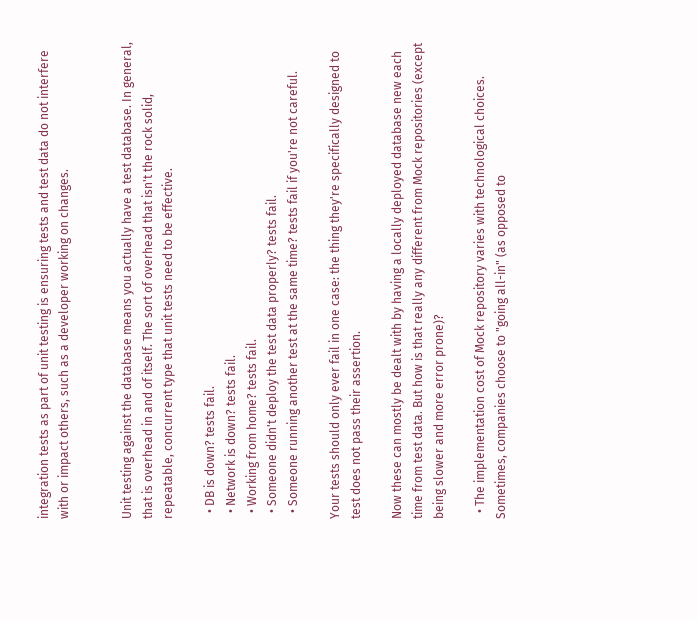integration tests as part of unit testing is ensuring tests and test data do not interfere with or impact others, such as a developer working on changes.


Unit testing against the database means you actually have a test database. In general, that is overhead in and of itself. The sort of overhead that isn't the rock solid, repeatable, concurrent type that unit tests need to be effective.

  • DB is down? tests fail.
  • Network is down? tests fail.
  • Working from home? tests fail.
  • Someone didn't deploy the test data properly? tests fail.
  • Someone running another test at the same time? tests fail if you're not careful.

Your tests should only ever fail in one case: the thing they're specifically designed to test does not pass their assertion.

Now these can mostly be dealt with by having a locally deployed database new each time from test data. But how is that really any different from Mock repositories (except being slower and more error prone)?

  • The implementation cost of Mock repository varies with technological choices. Sometimes, companies choose to "going all-in" (as opposed to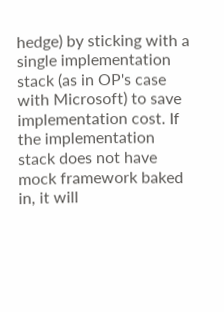hedge) by sticking with a single implementation stack (as in OP's case with Microsoft) to save implementation cost. If the implementation stack does not have mock framework baked in, it will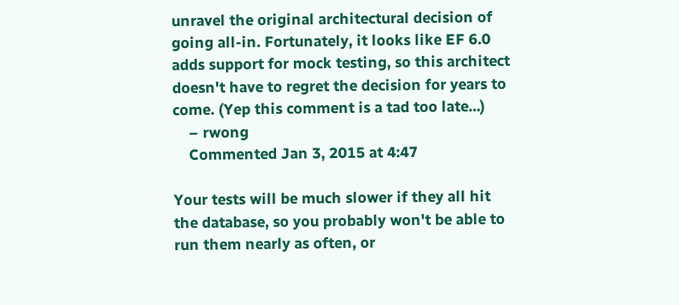unravel the original architectural decision of going all-in. Fortunately, it looks like EF 6.0 adds support for mock testing, so this architect doesn't have to regret the decision for years to come. (Yep this comment is a tad too late...)
    – rwong
    Commented Jan 3, 2015 at 4:47

Your tests will be much slower if they all hit the database, so you probably won't be able to run them nearly as often, or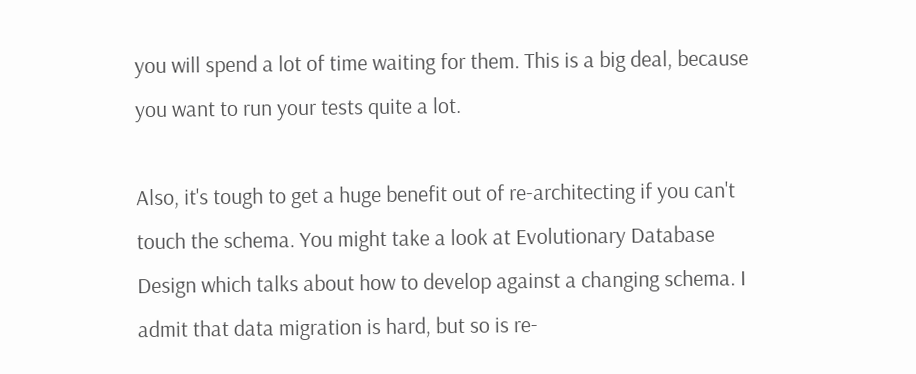you will spend a lot of time waiting for them. This is a big deal, because you want to run your tests quite a lot.

Also, it's tough to get a huge benefit out of re-architecting if you can't touch the schema. You might take a look at Evolutionary Database Design which talks about how to develop against a changing schema. I admit that data migration is hard, but so is re-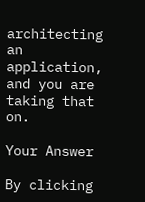architecting an application, and you are taking that on.

Your Answer

By clicking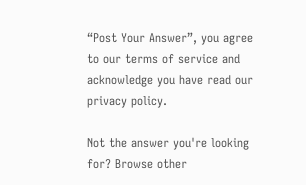“Post Your Answer”, you agree to our terms of service and acknowledge you have read our privacy policy.

Not the answer you're looking for? Browse other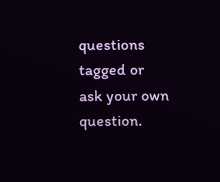questions tagged or ask your own question.